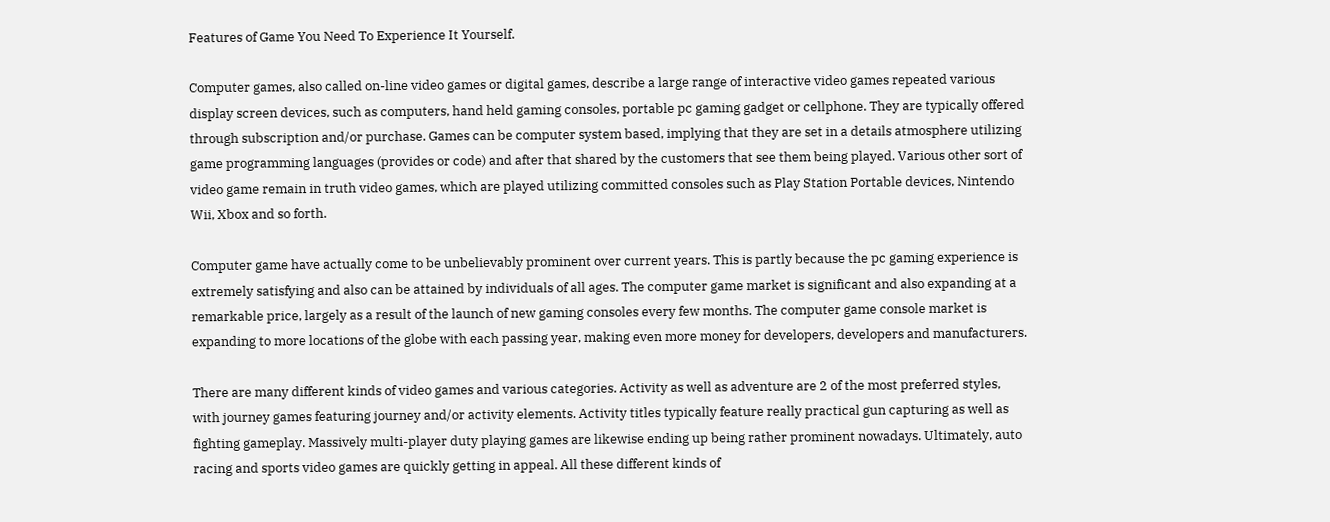Features of Game You Need To Experience It Yourself.

Computer games, also called on-line video games or digital games, describe a large range of interactive video games repeated various display screen devices, such as computers, hand held gaming consoles, portable pc gaming gadget or cellphone. They are typically offered through subscription and/or purchase. Games can be computer system based, implying that they are set in a details atmosphere utilizing game programming languages (provides or code) and after that shared by the customers that see them being played. Various other sort of video game remain in truth video games, which are played utilizing committed consoles such as Play Station Portable devices, Nintendo Wii, Xbox and so forth.

Computer game have actually come to be unbelievably prominent over current years. This is partly because the pc gaming experience is extremely satisfying and also can be attained by individuals of all ages. The computer game market is significant and also expanding at a remarkable price, largely as a result of the launch of new gaming consoles every few months. The computer game console market is expanding to more locations of the globe with each passing year, making even more money for developers, developers and manufacturers.

There are many different kinds of video games and various categories. Activity as well as adventure are 2 of the most preferred styles, with journey games featuring journey and/or activity elements. Activity titles typically feature really practical gun capturing as well as fighting gameplay. Massively multi-player duty playing games are likewise ending up being rather prominent nowadays. Ultimately, auto racing and sports video games are quickly getting in appeal. All these different kinds of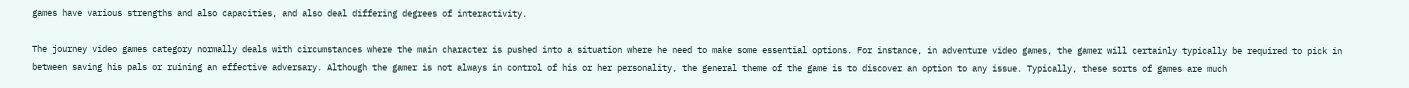games have various strengths and also capacities, and also deal differing degrees of interactivity.

The journey video games category normally deals with circumstances where the main character is pushed into a situation where he need to make some essential options. For instance, in adventure video games, the gamer will certainly typically be required to pick in between saving his pals or ruining an effective adversary. Although the gamer is not always in control of his or her personality, the general theme of the game is to discover an option to any issue. Typically, these sorts of games are much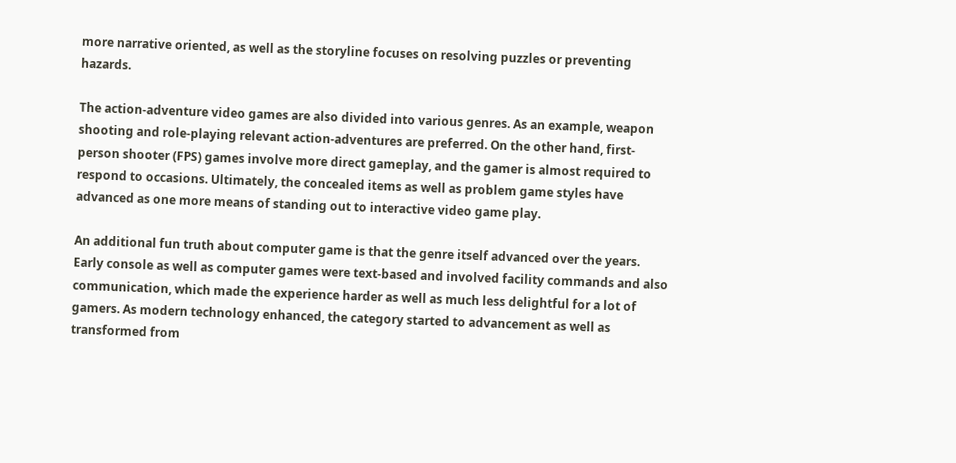more narrative oriented, as well as the storyline focuses on resolving puzzles or preventing hazards.

The action-adventure video games are also divided into various genres. As an example, weapon shooting and role-playing relevant action-adventures are preferred. On the other hand, first-person shooter (FPS) games involve more direct gameplay, and the gamer is almost required to respond to occasions. Ultimately, the concealed items as well as problem game styles have advanced as one more means of standing out to interactive video game play.

An additional fun truth about computer game is that the genre itself advanced over the years. Early console as well as computer games were text-based and involved facility commands and also communication, which made the experience harder as well as much less delightful for a lot of gamers. As modern technology enhanced, the category started to advancement as well as transformed from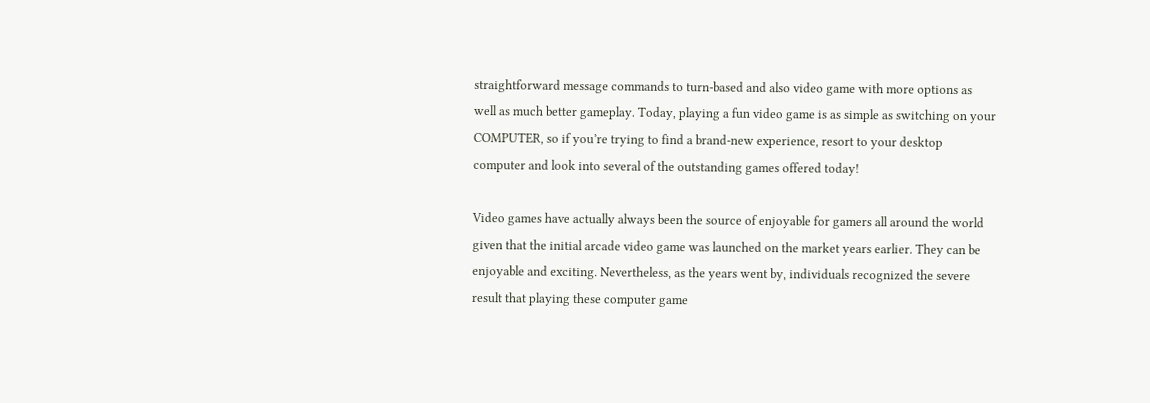straightforward message commands to turn-based and also video game with more options as well as much better gameplay. Today, playing a fun video game is as simple as switching on your COMPUTER, so if you’re trying to find a brand-new experience, resort to your desktop computer and look into several of the outstanding games offered today!

Video games have actually always been the source of enjoyable for gamers all around the world given that the initial arcade video game was launched on the market years earlier. They can be enjoyable and exciting. Nevertheless, as the years went by, individuals recognized the severe result that playing these computer game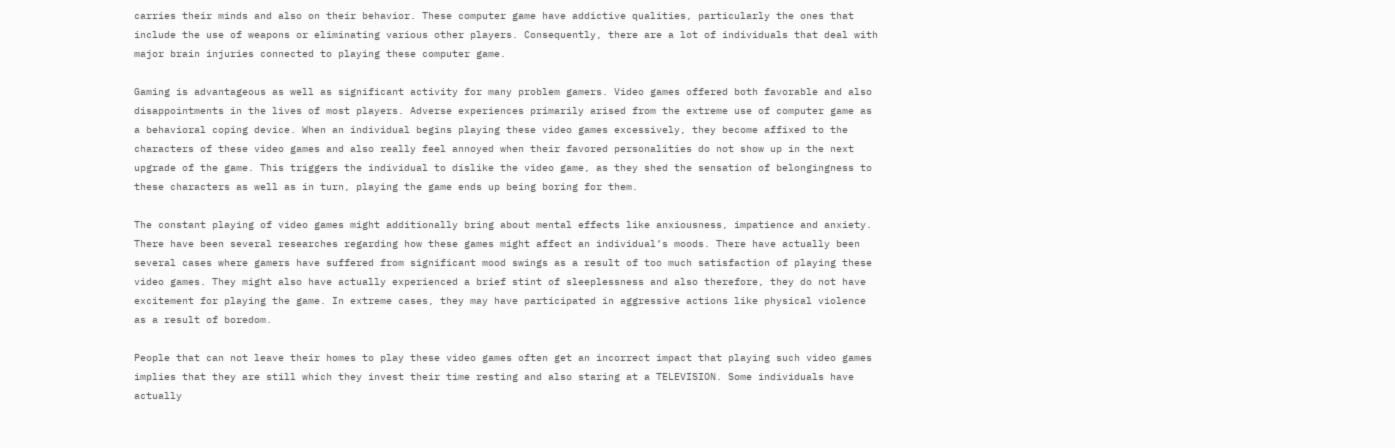carries their minds and also on their behavior. These computer game have addictive qualities, particularly the ones that include the use of weapons or eliminating various other players. Consequently, there are a lot of individuals that deal with major brain injuries connected to playing these computer game.

Gaming is advantageous as well as significant activity for many problem gamers. Video games offered both favorable and also disappointments in the lives of most players. Adverse experiences primarily arised from the extreme use of computer game as a behavioral coping device. When an individual begins playing these video games excessively, they become affixed to the characters of these video games and also really feel annoyed when their favored personalities do not show up in the next upgrade of the game. This triggers the individual to dislike the video game, as they shed the sensation of belongingness to these characters as well as in turn, playing the game ends up being boring for them.

The constant playing of video games might additionally bring about mental effects like anxiousness, impatience and anxiety. There have been several researches regarding how these games might affect an individual’s moods. There have actually been several cases where gamers have suffered from significant mood swings as a result of too much satisfaction of playing these video games. They might also have actually experienced a brief stint of sleeplessness and also therefore, they do not have excitement for playing the game. In extreme cases, they may have participated in aggressive actions like physical violence as a result of boredom.

People that can not leave their homes to play these video games often get an incorrect impact that playing such video games implies that they are still which they invest their time resting and also staring at a TELEVISION. Some individuals have actually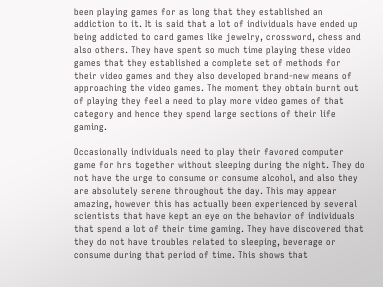been playing games for as long that they established an addiction to it. It is said that a lot of individuals have ended up being addicted to card games like jewelry, crossword, chess and also others. They have spent so much time playing these video games that they established a complete set of methods for their video games and they also developed brand-new means of approaching the video games. The moment they obtain burnt out of playing they feel a need to play more video games of that category and hence they spend large sections of their life gaming.

Occasionally individuals need to play their favored computer game for hrs together without sleeping during the night. They do not have the urge to consume or consume alcohol, and also they are absolutely serene throughout the day. This may appear amazing, however this has actually been experienced by several scientists that have kept an eye on the behavior of individuals that spend a lot of their time gaming. They have discovered that they do not have troubles related to sleeping, beverage or consume during that period of time. This shows that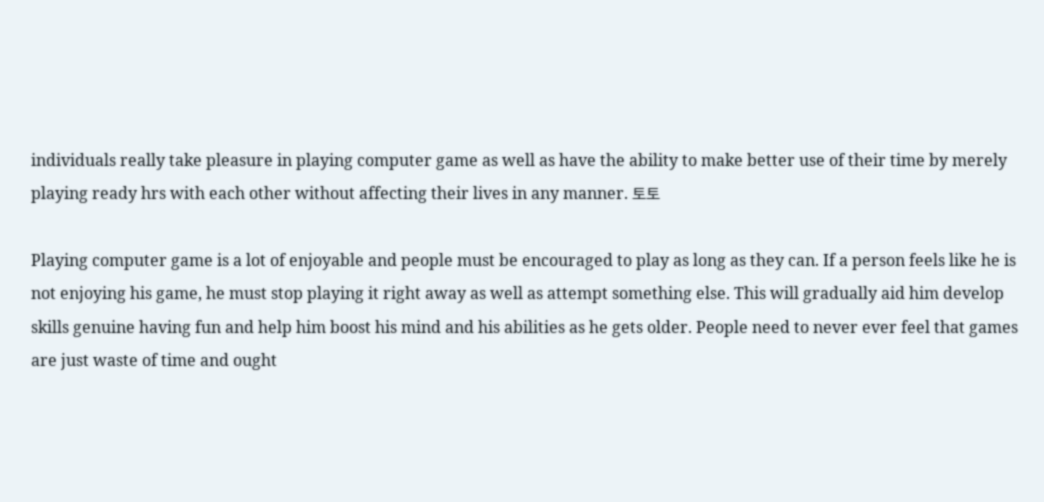individuals really take pleasure in playing computer game as well as have the ability to make better use of their time by merely playing ready hrs with each other without affecting their lives in any manner. 토토

Playing computer game is a lot of enjoyable and people must be encouraged to play as long as they can. If a person feels like he is not enjoying his game, he must stop playing it right away as well as attempt something else. This will gradually aid him develop skills genuine having fun and help him boost his mind and his abilities as he gets older. People need to never ever feel that games are just waste of time and ought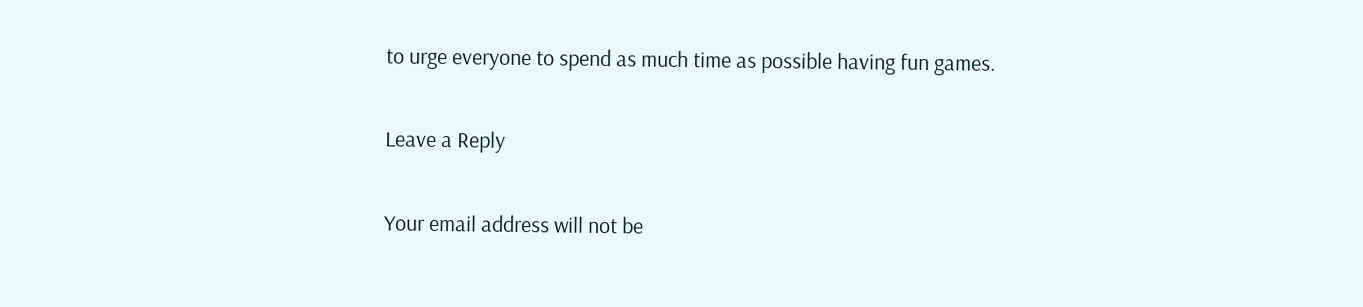to urge everyone to spend as much time as possible having fun games.

Leave a Reply

Your email address will not be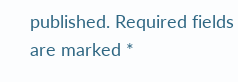published. Required fields are marked *